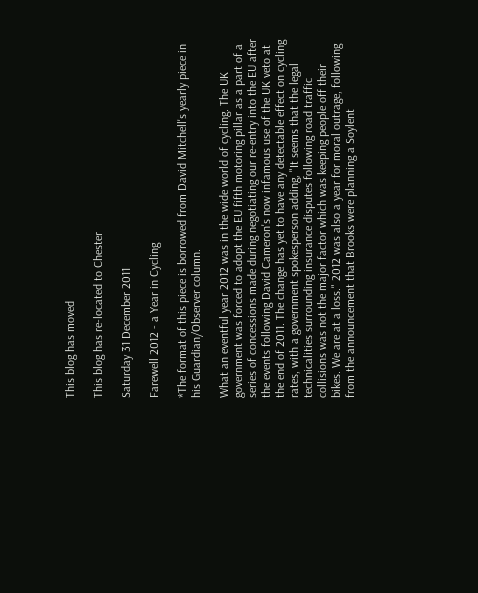This blog has moved

This blog has re-located to Chester

Saturday 31 December 2011

Farewell 2012 - a Year in Cycling

*The format of this piece is borrowed from David Mitchell's yearly piece in his Guardian/Observer column.

What an eventful year 2012 was in the wide world of cycling. The UK government was forced to adopt the EU fifth motoring pillar as a part of a series of concessions made during negotiating our re-entry into the EU after the events following David Cameron's now infamous use of the UK veto at the end of 2011. The change has yet to have any detectable effect on cycling rates, with a government spokesperson adding, "It seems that the legal technicalities surrounding insurance disputes following road traffic collisions was not the major factor which was keeping people off their bikes. We are at a loss." 2012 was also a year for moral outrage, following from the announcement that Brooks were planning a Soylent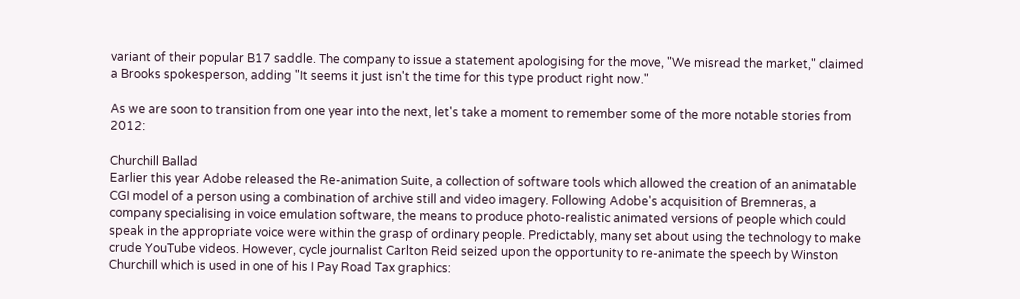variant of their popular B17 saddle. The company to issue a statement apologising for the move, "We misread the market," claimed a Brooks spokesperson, adding "It seems it just isn't the time for this type product right now."

As we are soon to transition from one year into the next, let's take a moment to remember some of the more notable stories from 2012:

Churchill Ballad
Earlier this year Adobe released the Re-animation Suite, a collection of software tools which allowed the creation of an animatable CGI model of a person using a combination of archive still and video imagery. Following Adobe's acquisition of Bremneras, a company specialising in voice emulation software, the means to produce photo-realistic animated versions of people which could speak in the appropriate voice were within the grasp of ordinary people. Predictably, many set about using the technology to make crude YouTube videos. However, cycle journalist Carlton Reid seized upon the opportunity to re-animate the speech by Winston Churchill which is used in one of his I Pay Road Tax graphics: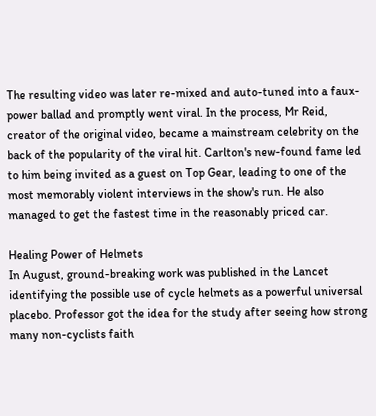The resulting video was later re-mixed and auto-tuned into a faux-power ballad and promptly went viral. In the process, Mr Reid, creator of the original video, became a mainstream celebrity on the back of the popularity of the viral hit. Carlton's new-found fame led to him being invited as a guest on Top Gear, leading to one of the most memorably violent interviews in the show's run. He also managed to get the fastest time in the reasonably priced car.

Healing Power of Helmets
In August, ground-breaking work was published in the Lancet identifying the possible use of cycle helmets as a powerful universal placebo. Professor got the idea for the study after seeing how strong many non-cyclists faith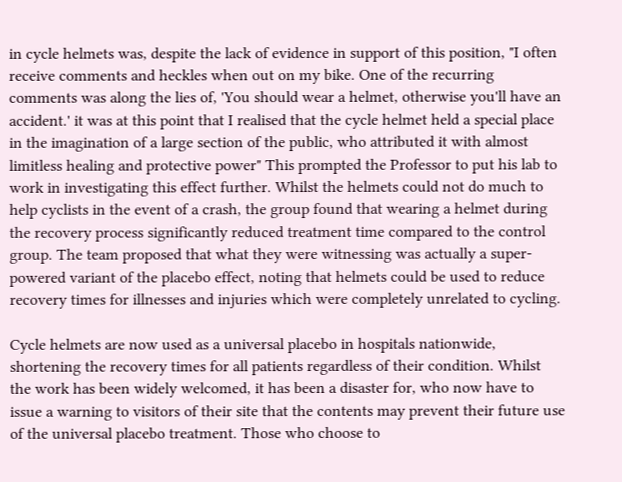in cycle helmets was, despite the lack of evidence in support of this position, "I often receive comments and heckles when out on my bike. One of the recurring comments was along the lies of, 'You should wear a helmet, otherwise you'll have an accident.' it was at this point that I realised that the cycle helmet held a special place in the imagination of a large section of the public, who attributed it with almost limitless healing and protective power" This prompted the Professor to put his lab to work in investigating this effect further. Whilst the helmets could not do much to help cyclists in the event of a crash, the group found that wearing a helmet during the recovery process significantly reduced treatment time compared to the control group. The team proposed that what they were witnessing was actually a super-powered variant of the placebo effect, noting that helmets could be used to reduce recovery times for illnesses and injuries which were completely unrelated to cycling.

Cycle helmets are now used as a universal placebo in hospitals nationwide, shortening the recovery times for all patients regardless of their condition. Whilst the work has been widely welcomed, it has been a disaster for, who now have to issue a warning to visitors of their site that the contents may prevent their future use of the universal placebo treatment. Those who choose to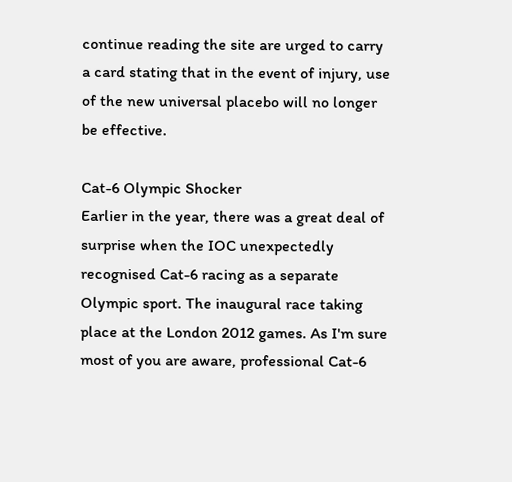continue reading the site are urged to carry a card stating that in the event of injury, use of the new universal placebo will no longer be effective.

Cat-6 Olympic Shocker
Earlier in the year, there was a great deal of surprise when the IOC unexpectedly recognised Cat-6 racing as a separate Olympic sport. The inaugural race taking place at the London 2012 games. As I'm sure most of you are aware, professional Cat-6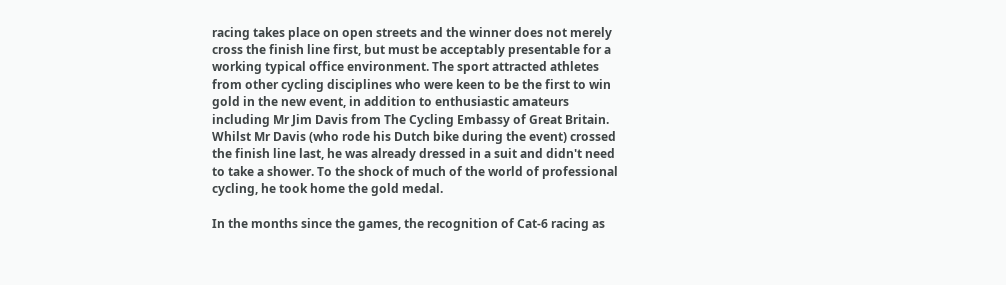racing takes place on open streets and the winner does not merely cross the finish line first, but must be acceptably presentable for a working typical office environment. The sport attracted athletes from other cycling disciplines who were keen to be the first to win gold in the new event, in addition to enthusiastic amateurs including Mr Jim Davis from The Cycling Embassy of Great Britain. Whilst Mr Davis (who rode his Dutch bike during the event) crossed the finish line last, he was already dressed in a suit and didn't need to take a shower. To the shock of much of the world of professional cycling, he took home the gold medal.

In the months since the games, the recognition of Cat-6 racing as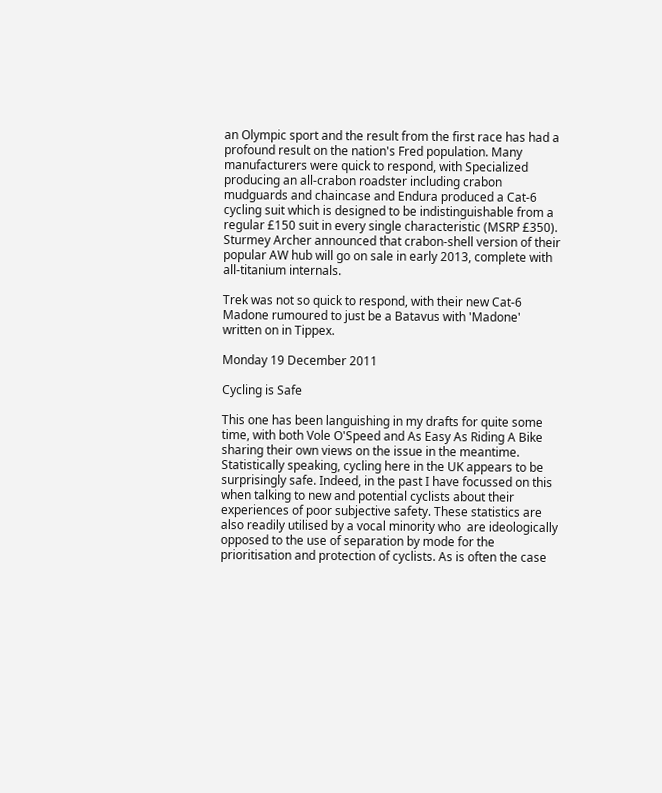an Olympic sport and the result from the first race has had a profound result on the nation's Fred population. Many manufacturers were quick to respond, with Specialized producing an all-crabon roadster including crabon mudguards and chaincase and Endura produced a Cat-6 cycling suit which is designed to be indistinguishable from a regular £150 suit in every single characteristic (MSRP £350). Sturmey Archer announced that crabon-shell version of their popular AW hub will go on sale in early 2013, complete with all-titanium internals.

Trek was not so quick to respond, with their new Cat-6 Madone rumoured to just be a Batavus with 'Madone' written on in Tippex.

Monday 19 December 2011

Cycling is Safe

This one has been languishing in my drafts for quite some time, with both Vole O'Speed and As Easy As Riding A Bike sharing their own views on the issue in the meantime. Statistically speaking, cycling here in the UK appears to be surprisingly safe. Indeed, in the past I have focussed on this when talking to new and potential cyclists about their experiences of poor subjective safety. These statistics are also readily utilised by a vocal minority who  are ideologically opposed to the use of separation by mode for the prioritisation and protection of cyclists. As is often the case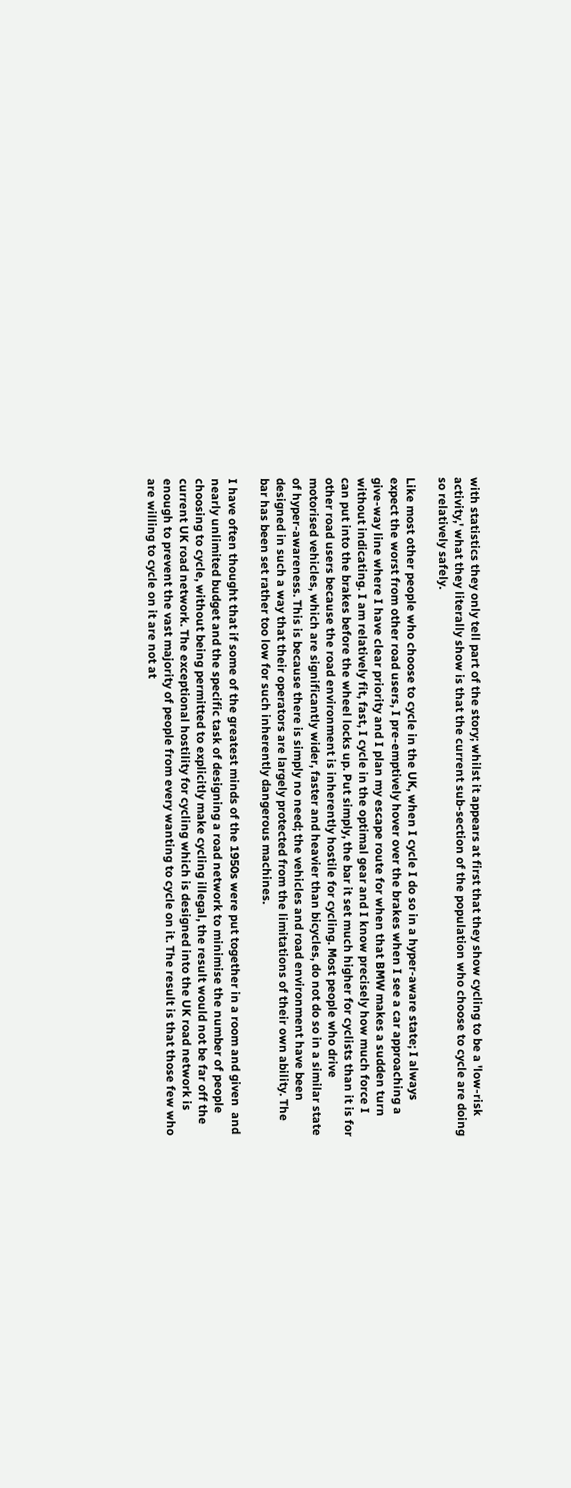with statistics they only tell part of the story; whilst it appears at first that they show cycling to be a 'low-risk activity,' what they literally show is that the current sub-section of the population who choose to cycle are doing so relatively safely.

Like most other people who choose to cycle in the UK, when I cycle I do so in a hyper-aware state; I always expect the worst from other road users, I pre-emptively hover over the brakes when I see a car approaching a give-way line where I have clear priority and I plan my escape route for when that BMW makes a sudden turn without indicating. I am relatively fit, fast, I cycle in the optimal gear and I know precisely how much force I can put into the brakes before the wheel locks up. Put simply, the bar it set much higher for cyclists than it is for other road users because the road environment is inherently hostile for cycling. Most people who drive motorised vehicles, which are significantly wider, faster and heavier than bicycles, do not do so in a similar state of hyper-awareness. This is because there is simply no need; the vehicles and road environment have been designed in such a way that their operators are largely protected from the limitations of their own ability. The bar has been set rather too low for such inherently dangerous machines.

I have often thought that if some of the greatest minds of the 1950s were put together in a room and given  and nearly unlimited budget and the specific task of designing a road network to minimise the number of people choosing to cycle, without being permitted to explicitly make cycling illegal, the result would not be far off the current UK road network. The exceptional hostility for cycling which is designed into the UK road network is enough to prevent the vast majority of people from every wanting to cycle on it. The result is that those few who are willing to cycle on it are not at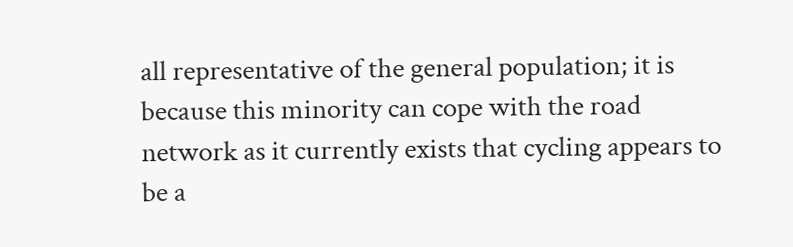all representative of the general population; it is because this minority can cope with the road network as it currently exists that cycling appears to be a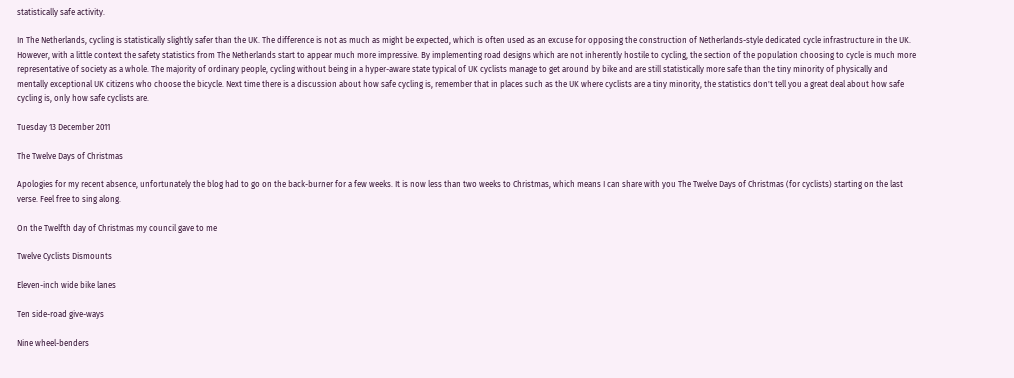statistically safe activity.

In The Netherlands, cycling is statistically slightly safer than the UK. The difference is not as much as might be expected, which is often used as an excuse for opposing the construction of Netherlands-style dedicated cycle infrastructure in the UK. However, with a little context the safety statistics from The Netherlands start to appear much more impressive. By implementing road designs which are not inherently hostile to cycling, the section of the population choosing to cycle is much more representative of society as a whole. The majority of ordinary people, cycling without being in a hyper-aware state typical of UK cyclists manage to get around by bike and are still statistically more safe than the tiny minority of physically and mentally exceptional UK citizens who choose the bicycle. Next time there is a discussion about how safe cycling is, remember that in places such as the UK where cyclists are a tiny minority, the statistics don't tell you a great deal about how safe cycling is, only how safe cyclists are.

Tuesday 13 December 2011

The Twelve Days of Christmas

Apologies for my recent absence, unfortunately the blog had to go on the back-burner for a few weeks. It is now less than two weeks to Christmas, which means I can share with you The Twelve Days of Christmas (for cyclists) starting on the last verse. Feel free to sing along.

On the Twelfth day of Christmas my council gave to me

Twelve Cyclists Dismounts

Eleven-inch wide bike lanes

Ten side-road give-ways

Nine wheel-benders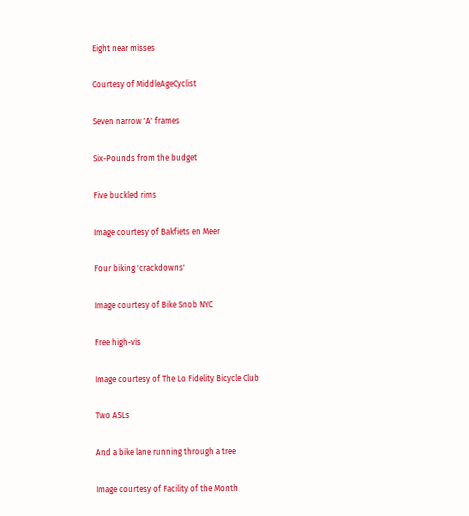Eight near misses

Courtesy of MiddleAgeCyclist

Seven narrow 'A' frames

Six-Pounds from the budget

Five buckled rims

Image courtesy of Bakfiets en Meer

Four biking 'crackdowns'

Image courtesy of Bike Snob NYC

Free high-vis

Image courtesy of The Lo Fidelity Bicycle Club

Two ASLs

And a bike lane running through a tree

Image courtesy of Facility of the Month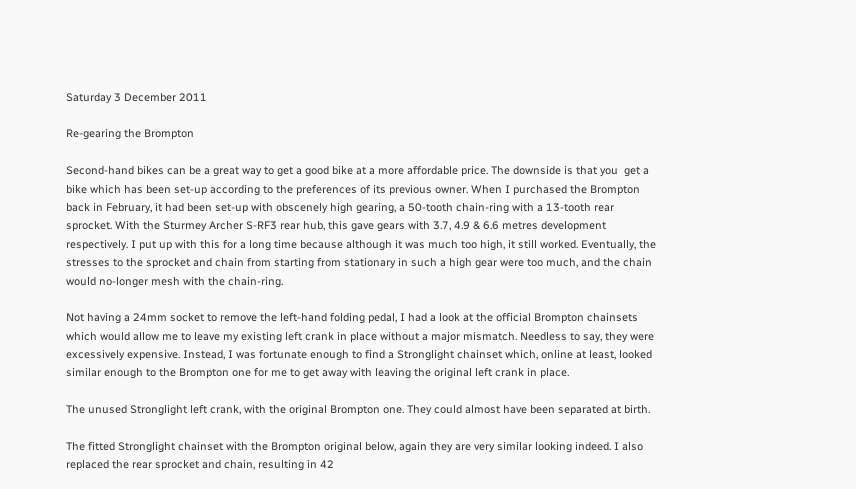Saturday 3 December 2011

Re-gearing the Brompton

Second-hand bikes can be a great way to get a good bike at a more affordable price. The downside is that you  get a bike which has been set-up according to the preferences of its previous owner. When I purchased the Brompton back in February, it had been set-up with obscenely high gearing, a 50-tooth chain-ring with a 13-tooth rear sprocket. With the Sturmey Archer S-RF3 rear hub, this gave gears with 3.7, 4.9 & 6.6 metres development respectively. I put up with this for a long time because although it was much too high, it still worked. Eventually, the stresses to the sprocket and chain from starting from stationary in such a high gear were too much, and the chain would no-longer mesh with the chain-ring.

Not having a 24mm socket to remove the left-hand folding pedal, I had a look at the official Brompton chainsets which would allow me to leave my existing left crank in place without a major mismatch. Needless to say, they were excessively expensive. Instead, I was fortunate enough to find a Stronglight chainset which, online at least, looked similar enough to the Brompton one for me to get away with leaving the original left crank in place.

The unused Stronglight left crank, with the original Brompton one. They could almost have been separated at birth.

The fitted Stronglight chainset with the Brompton original below, again they are very similar looking indeed. I also replaced the rear sprocket and chain, resulting in 42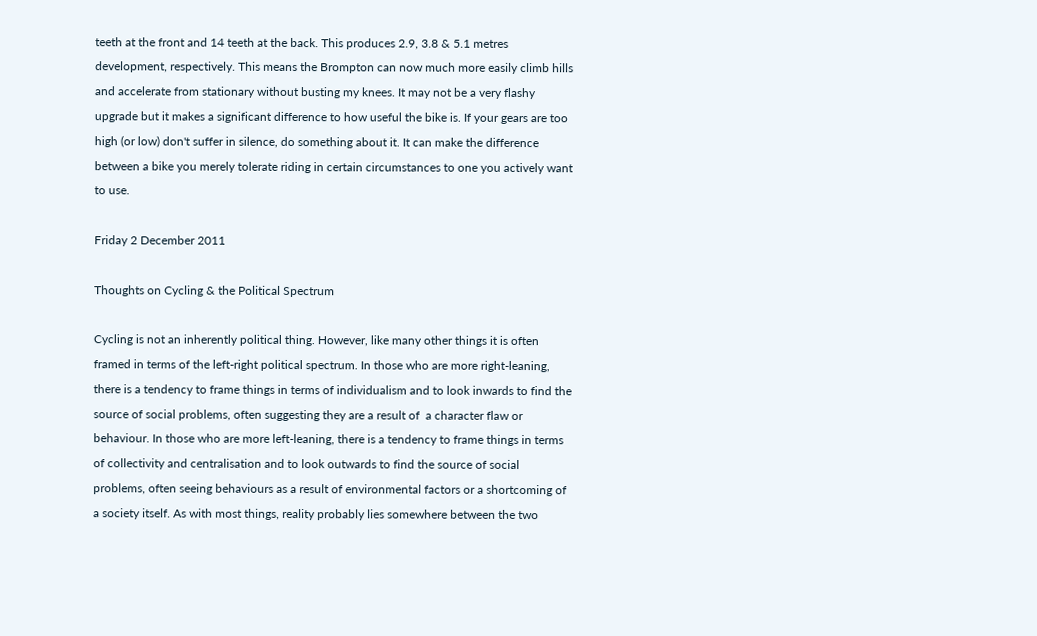teeth at the front and 14 teeth at the back. This produces 2.9, 3.8 & 5.1 metres development, respectively. This means the Brompton can now much more easily climb hills and accelerate from stationary without busting my knees. It may not be a very flashy upgrade but it makes a significant difference to how useful the bike is. If your gears are too high (or low) don't suffer in silence, do something about it. It can make the difference between a bike you merely tolerate riding in certain circumstances to one you actively want to use.

Friday 2 December 2011

Thoughts on Cycling & the Political Spectrum

Cycling is not an inherently political thing. However, like many other things it is often framed in terms of the left-right political spectrum. In those who are more right-leaning, there is a tendency to frame things in terms of individualism and to look inwards to find the source of social problems, often suggesting they are a result of  a character flaw or behaviour. In those who are more left-leaning, there is a tendency to frame things in terms of collectivity and centralisation and to look outwards to find the source of social problems, often seeing behaviours as a result of environmental factors or a shortcoming of a society itself. As with most things, reality probably lies somewhere between the two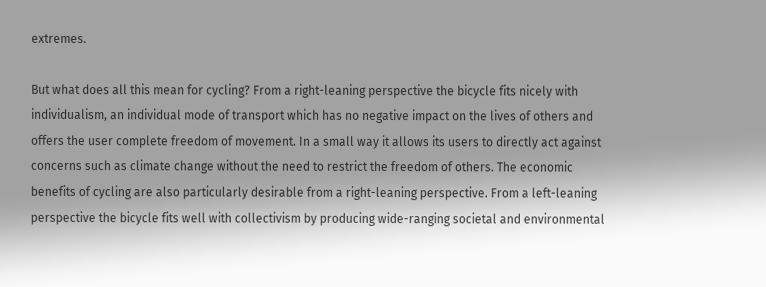extremes.

But what does all this mean for cycling? From a right-leaning perspective the bicycle fits nicely with individualism, an individual mode of transport which has no negative impact on the lives of others and offers the user complete freedom of movement. In a small way it allows its users to directly act against concerns such as climate change without the need to restrict the freedom of others. The economic benefits of cycling are also particularly desirable from a right-leaning perspective. From a left-leaning perspective the bicycle fits well with collectivism by producing wide-ranging societal and environmental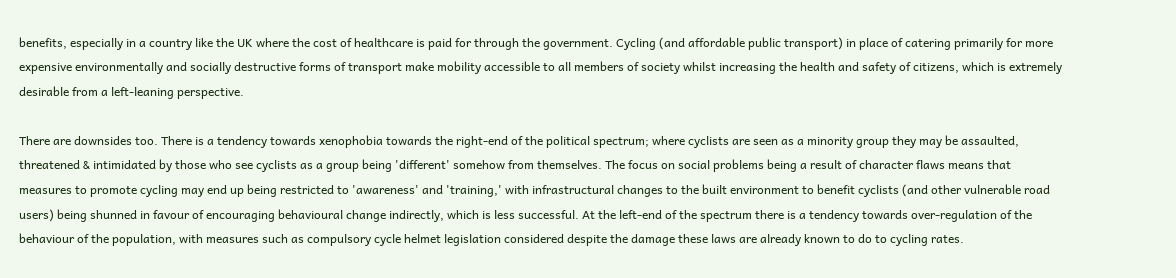benefits, especially in a country like the UK where the cost of healthcare is paid for through the government. Cycling (and affordable public transport) in place of catering primarily for more expensive environmentally and socially destructive forms of transport make mobility accessible to all members of society whilst increasing the health and safety of citizens, which is extremely desirable from a left-leaning perspective.

There are downsides too. There is a tendency towards xenophobia towards the right-end of the political spectrum; where cyclists are seen as a minority group they may be assaulted, threatened & intimidated by those who see cyclists as a group being 'different' somehow from themselves. The focus on social problems being a result of character flaws means that measures to promote cycling may end up being restricted to 'awareness' and 'training,' with infrastructural changes to the built environment to benefit cyclists (and other vulnerable road users) being shunned in favour of encouraging behavioural change indirectly, which is less successful. At the left-end of the spectrum there is a tendency towards over-regulation of the behaviour of the population, with measures such as compulsory cycle helmet legislation considered despite the damage these laws are already known to do to cycling rates.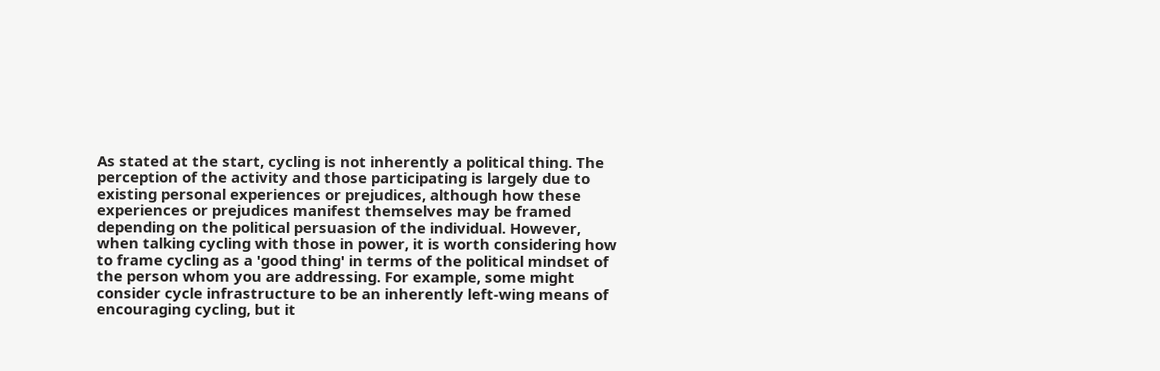As stated at the start, cycling is not inherently a political thing. The perception of the activity and those participating is largely due to existing personal experiences or prejudices, although how these experiences or prejudices manifest themselves may be framed depending on the political persuasion of the individual. However, when talking cycling with those in power, it is worth considering how to frame cycling as a 'good thing' in terms of the political mindset of the person whom you are addressing. For example, some might consider cycle infrastructure to be an inherently left-wing means of encouraging cycling, but it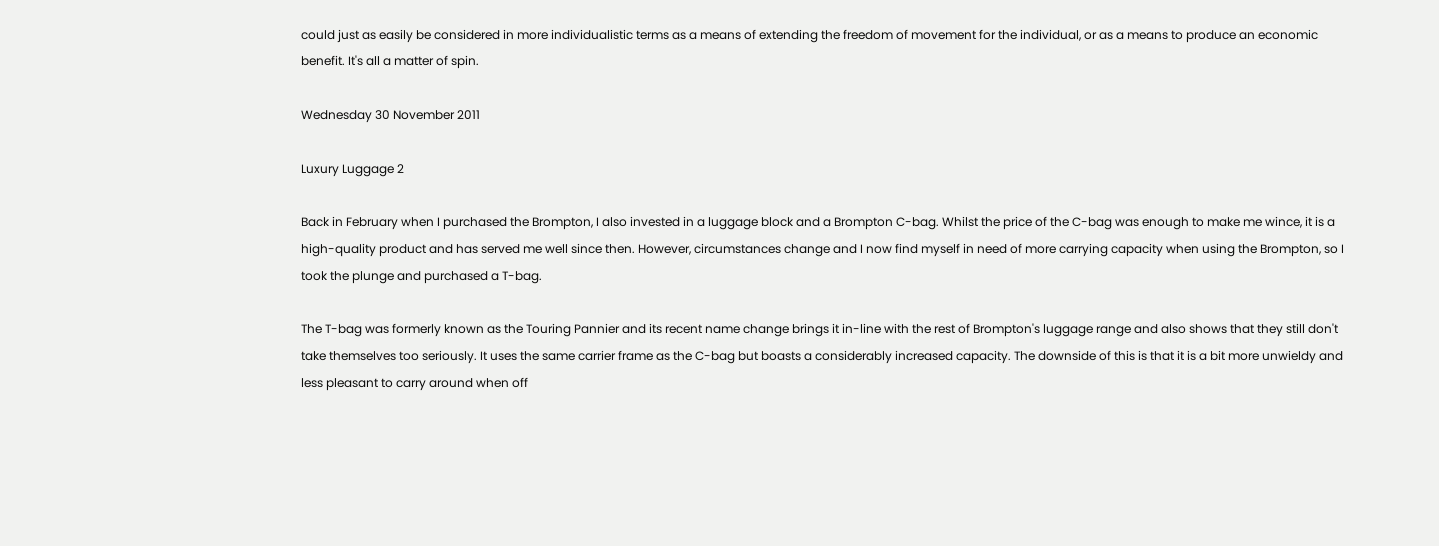could just as easily be considered in more individualistic terms as a means of extending the freedom of movement for the individual, or as a means to produce an economic benefit. It's all a matter of spin.

Wednesday 30 November 2011

Luxury Luggage 2

Back in February when I purchased the Brompton, I also invested in a luggage block and a Brompton C-bag. Whilst the price of the C-bag was enough to make me wince, it is a high-quality product and has served me well since then. However, circumstances change and I now find myself in need of more carrying capacity when using the Brompton, so I took the plunge and purchased a T-bag.

The T-bag was formerly known as the Touring Pannier and its recent name change brings it in-line with the rest of Brompton's luggage range and also shows that they still don't take themselves too seriously. It uses the same carrier frame as the C-bag but boasts a considerably increased capacity. The downside of this is that it is a bit more unwieldy and less pleasant to carry around when off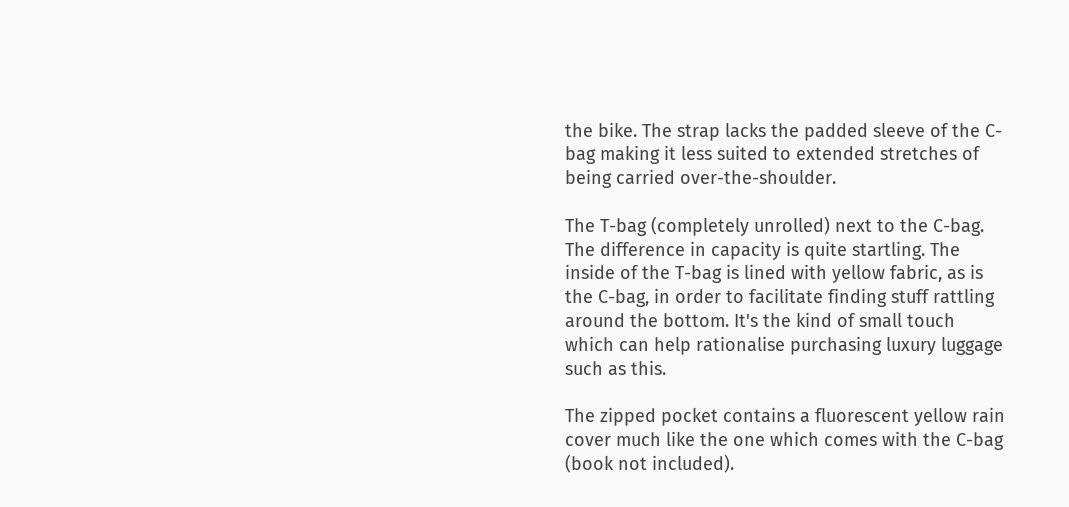the bike. The strap lacks the padded sleeve of the C-bag making it less suited to extended stretches of being carried over-the-shoulder.

The T-bag (completely unrolled) next to the C-bag. The difference in capacity is quite startling. The inside of the T-bag is lined with yellow fabric, as is the C-bag, in order to facilitate finding stuff rattling around the bottom. It's the kind of small touch which can help rationalise purchasing luxury luggage such as this.

The zipped pocket contains a fluorescent yellow rain cover much like the one which comes with the C-bag (book not included).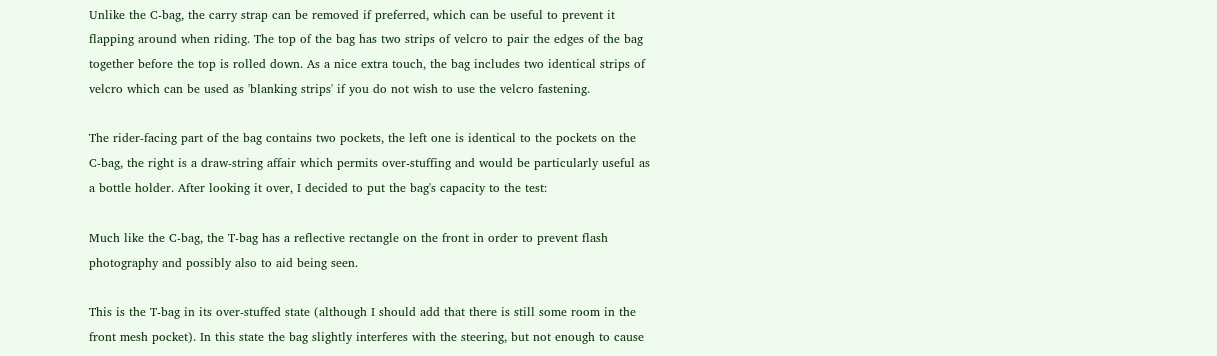Unlike the C-bag, the carry strap can be removed if preferred, which can be useful to prevent it flapping around when riding. The top of the bag has two strips of velcro to pair the edges of the bag together before the top is rolled down. As a nice extra touch, the bag includes two identical strips of velcro which can be used as 'blanking strips' if you do not wish to use the velcro fastening.

The rider-facing part of the bag contains two pockets, the left one is identical to the pockets on the C-bag, the right is a draw-string affair which permits over-stuffing and would be particularly useful as a bottle holder. After looking it over, I decided to put the bag's capacity to the test:

Much like the C-bag, the T-bag has a reflective rectangle on the front in order to prevent flash photography and possibly also to aid being seen.

This is the T-bag in its over-stuffed state (although I should add that there is still some room in the front mesh pocket). In this state the bag slightly interferes with the steering, but not enough to cause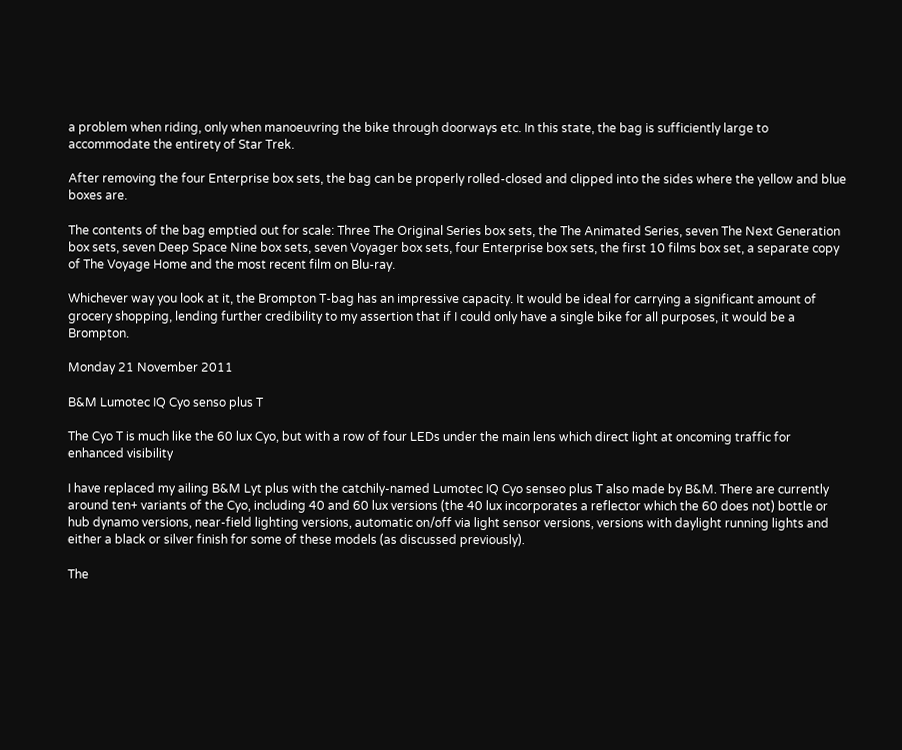a problem when riding, only when manoeuvring the bike through doorways etc. In this state, the bag is sufficiently large to accommodate the entirety of Star Trek.

After removing the four Enterprise box sets, the bag can be properly rolled-closed and clipped into the sides where the yellow and blue boxes are.

The contents of the bag emptied out for scale: Three The Original Series box sets, the The Animated Series, seven The Next Generation box sets, seven Deep Space Nine box sets, seven Voyager box sets, four Enterprise box sets, the first 10 films box set, a separate copy of The Voyage Home and the most recent film on Blu-ray.

Whichever way you look at it, the Brompton T-bag has an impressive capacity. It would be ideal for carrying a significant amount of grocery shopping, lending further credibility to my assertion that if I could only have a single bike for all purposes, it would be a Brompton.

Monday 21 November 2011

B&M Lumotec IQ Cyo senso plus T

The Cyo T is much like the 60 lux Cyo, but with a row of four LEDs under the main lens which direct light at oncoming traffic for enhanced visibility

I have replaced my ailing B&M Lyt plus with the catchily-named Lumotec IQ Cyo senseo plus T also made by B&M. There are currently around ten+ variants of the Cyo, including 40 and 60 lux versions (the 40 lux incorporates a reflector which the 60 does not) bottle or hub dynamo versions, near-field lighting versions, automatic on/off via light sensor versions, versions with daylight running lights and either a black or silver finish for some of these models (as discussed previously).

The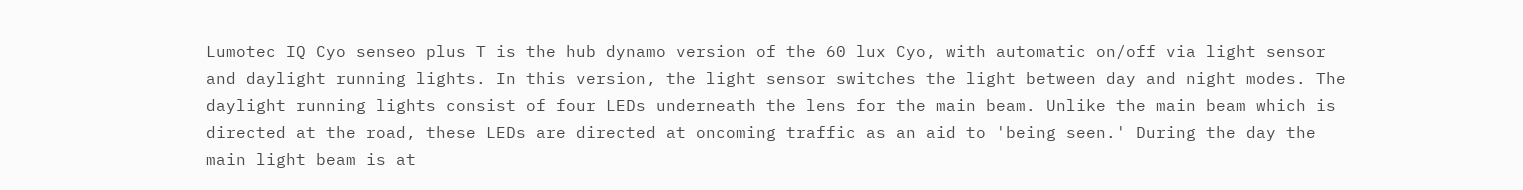Lumotec IQ Cyo senseo plus T is the hub dynamo version of the 60 lux Cyo, with automatic on/off via light sensor and daylight running lights. In this version, the light sensor switches the light between day and night modes. The daylight running lights consist of four LEDs underneath the lens for the main beam. Unlike the main beam which is directed at the road, these LEDs are directed at oncoming traffic as an aid to 'being seen.' During the day the main light beam is at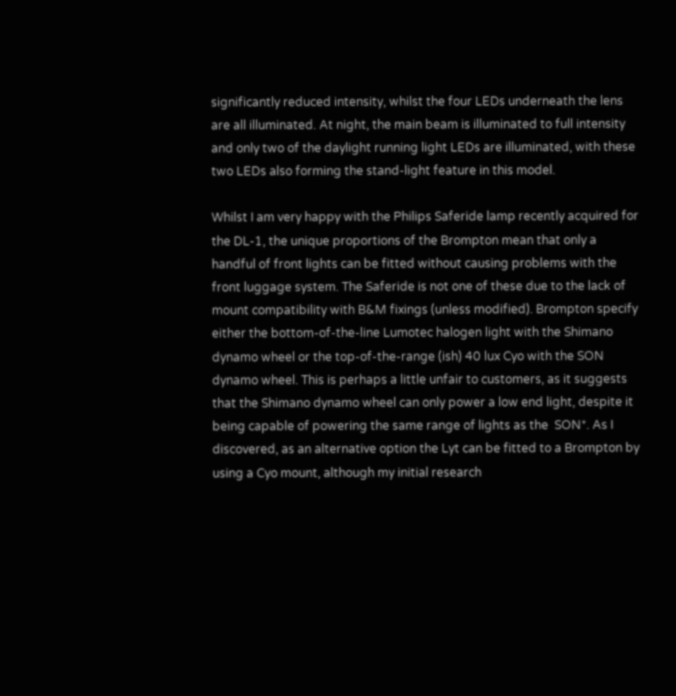significantly reduced intensity, whilst the four LEDs underneath the lens are all illuminated. At night, the main beam is illuminated to full intensity and only two of the daylight running light LEDs are illuminated, with these two LEDs also forming the stand-light feature in this model.

Whilst I am very happy with the Philips Saferide lamp recently acquired for the DL-1, the unique proportions of the Brompton mean that only a handful of front lights can be fitted without causing problems with the front luggage system. The Saferide is not one of these due to the lack of mount compatibility with B&M fixings (unless modified). Brompton specify either the bottom-of-the-line Lumotec halogen light with the Shimano dynamo wheel or the top-of-the-range (ish) 40 lux Cyo with the SON dynamo wheel. This is perhaps a little unfair to customers, as it suggests that the Shimano dynamo wheel can only power a low end light, despite it being capable of powering the same range of lights as the  SON*. As I discovered, as an alternative option the Lyt can be fitted to a Brompton by using a Cyo mount, although my initial research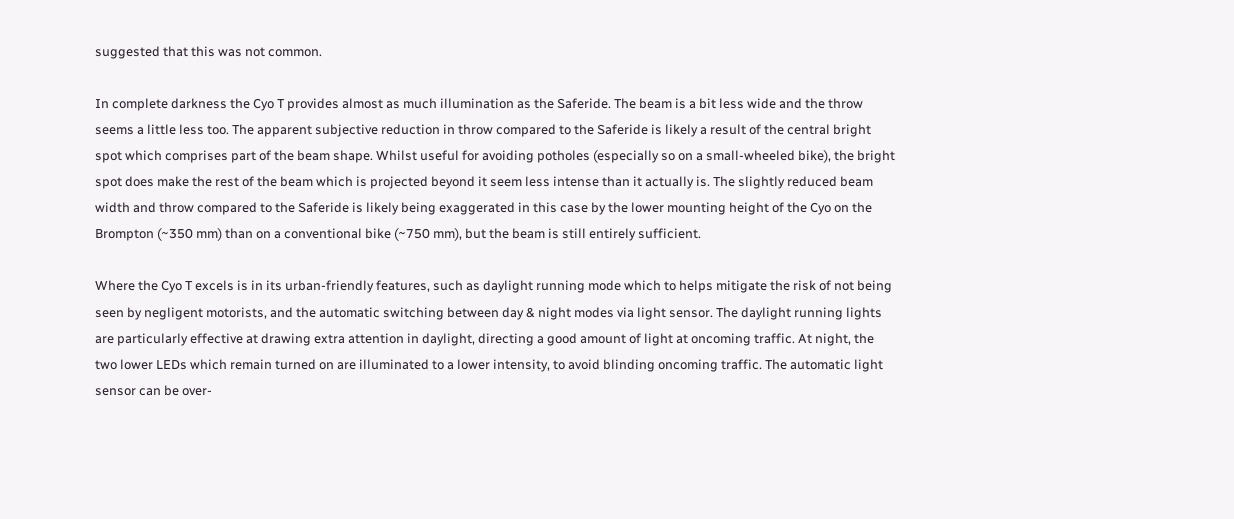suggested that this was not common.

In complete darkness the Cyo T provides almost as much illumination as the Saferide. The beam is a bit less wide and the throw seems a little less too. The apparent subjective reduction in throw compared to the Saferide is likely a result of the central bright spot which comprises part of the beam shape. Whilst useful for avoiding potholes (especially so on a small-wheeled bike), the bright spot does make the rest of the beam which is projected beyond it seem less intense than it actually is. The slightly reduced beam width and throw compared to the Saferide is likely being exaggerated in this case by the lower mounting height of the Cyo on the Brompton (~350 mm) than on a conventional bike (~750 mm), but the beam is still entirely sufficient.

Where the Cyo T excels is in its urban-friendly features, such as daylight running mode which to helps mitigate the risk of not being seen by negligent motorists, and the automatic switching between day & night modes via light sensor. The daylight running lights are particularly effective at drawing extra attention in daylight, directing a good amount of light at oncoming traffic. At night, the two lower LEDs which remain turned on are illuminated to a lower intensity, to avoid blinding oncoming traffic. The automatic light sensor can be over-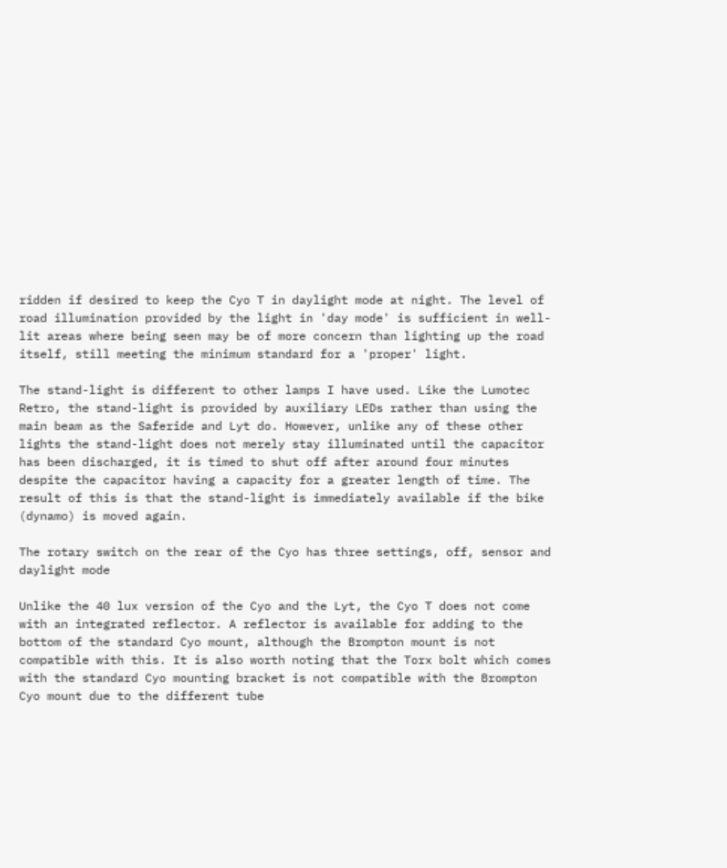ridden if desired to keep the Cyo T in daylight mode at night. The level of road illumination provided by the light in 'day mode' is sufficient in well-lit areas where being seen may be of more concern than lighting up the road itself, still meeting the minimum standard for a 'proper' light.

The stand-light is different to other lamps I have used. Like the Lumotec Retro, the stand-light is provided by auxiliary LEDs rather than using the main beam as the Saferide and Lyt do. However, unlike any of these other lights the stand-light does not merely stay illuminated until the capacitor has been discharged, it is timed to shut off after around four minutes despite the capacitor having a capacity for a greater length of time. The result of this is that the stand-light is immediately available if the bike (dynamo) is moved again.

The rotary switch on the rear of the Cyo has three settings, off, sensor and daylight mode

Unlike the 40 lux version of the Cyo and the Lyt, the Cyo T does not come with an integrated reflector. A reflector is available for adding to the bottom of the standard Cyo mount, although the Brompton mount is not compatible with this. It is also worth noting that the Torx bolt which comes with the standard Cyo mounting bracket is not compatible with the Brompton Cyo mount due to the different tube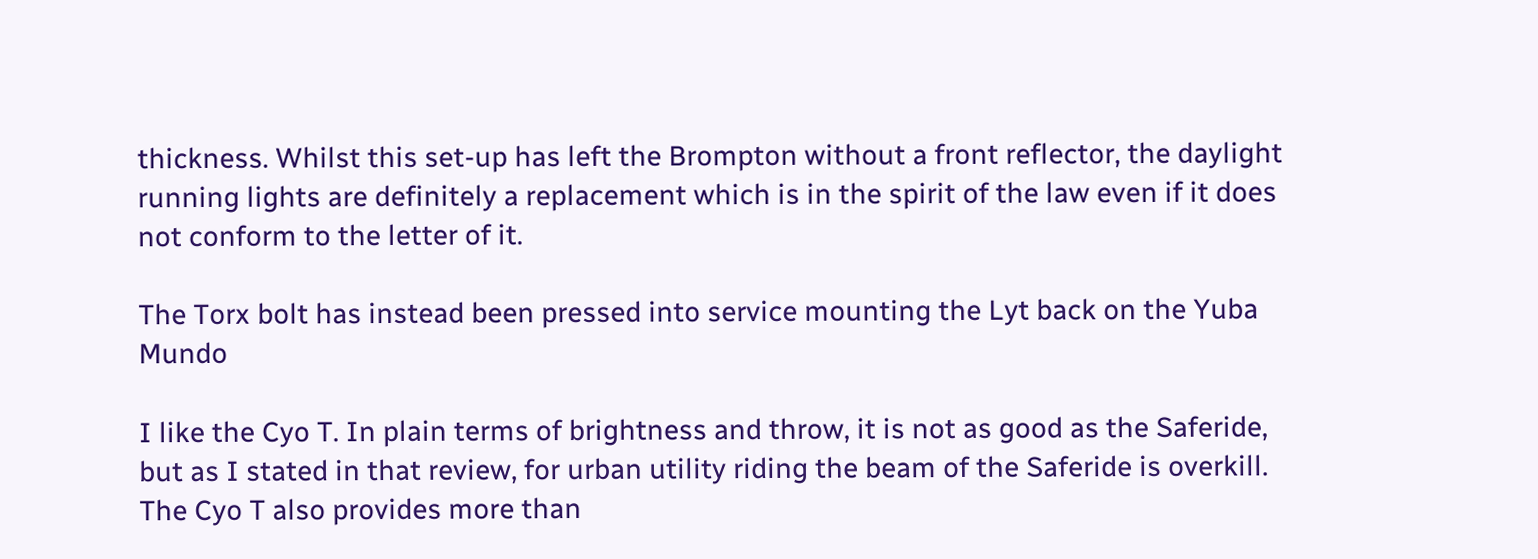thickness. Whilst this set-up has left the Brompton without a front reflector, the daylight running lights are definitely a replacement which is in the spirit of the law even if it does not conform to the letter of it.

The Torx bolt has instead been pressed into service mounting the Lyt back on the Yuba Mundo

I like the Cyo T. In plain terms of brightness and throw, it is not as good as the Saferide, but as I stated in that review, for urban utility riding the beam of the Saferide is overkill. The Cyo T also provides more than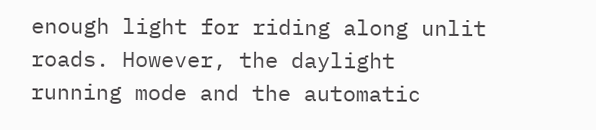enough light for riding along unlit roads. However, the daylight running mode and the automatic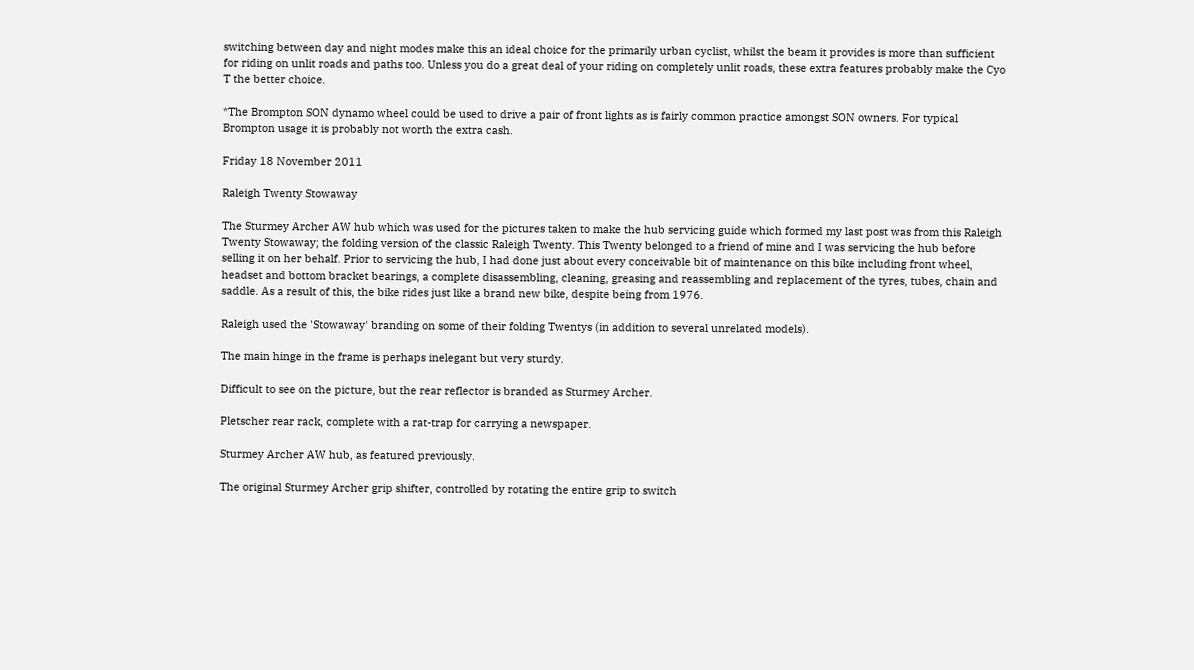switching between day and night modes make this an ideal choice for the primarily urban cyclist, whilst the beam it provides is more than sufficient for riding on unlit roads and paths too. Unless you do a great deal of your riding on completely unlit roads, these extra features probably make the Cyo T the better choice.

*The Brompton SON dynamo wheel could be used to drive a pair of front lights as is fairly common practice amongst SON owners. For typical Brompton usage it is probably not worth the extra cash.

Friday 18 November 2011

Raleigh Twenty Stowaway

The Sturmey Archer AW hub which was used for the pictures taken to make the hub servicing guide which formed my last post was from this Raleigh Twenty Stowaway; the folding version of the classic Raleigh Twenty. This Twenty belonged to a friend of mine and I was servicing the hub before selling it on her behalf. Prior to servicing the hub, I had done just about every conceivable bit of maintenance on this bike including front wheel, headset and bottom bracket bearings, a complete disassembling, cleaning, greasing and reassembling and replacement of the tyres, tubes, chain and saddle. As a result of this, the bike rides just like a brand new bike, despite being from 1976.

Raleigh used the 'Stowaway' branding on some of their folding Twentys (in addition to several unrelated models).

The main hinge in the frame is perhaps inelegant but very sturdy.

Difficult to see on the picture, but the rear reflector is branded as Sturmey Archer.

Pletscher rear rack, complete with a rat-trap for carrying a newspaper.

Sturmey Archer AW hub, as featured previously.

The original Sturmey Archer grip shifter, controlled by rotating the entire grip to switch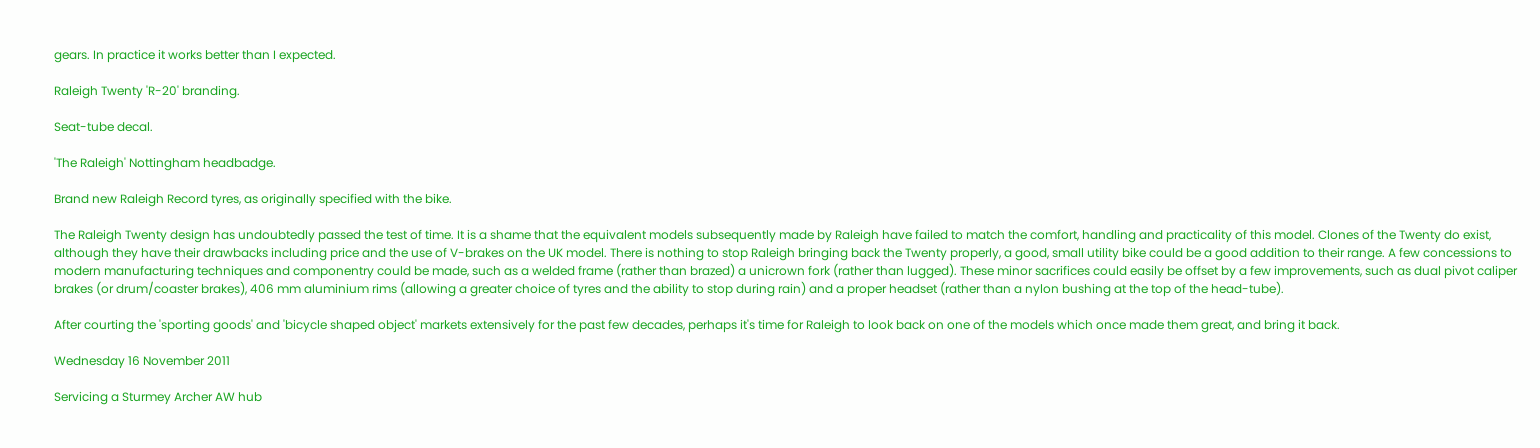gears. In practice it works better than I expected.

Raleigh Twenty 'R-20' branding.

Seat-tube decal.

'The Raleigh' Nottingham headbadge.

Brand new Raleigh Record tyres, as originally specified with the bike.

The Raleigh Twenty design has undoubtedly passed the test of time. It is a shame that the equivalent models subsequently made by Raleigh have failed to match the comfort, handling and practicality of this model. Clones of the Twenty do exist, although they have their drawbacks including price and the use of V-brakes on the UK model. There is nothing to stop Raleigh bringing back the Twenty properly, a good, small utility bike could be a good addition to their range. A few concessions to modern manufacturing techniques and componentry could be made, such as a welded frame (rather than brazed) a unicrown fork (rather than lugged). These minor sacrifices could easily be offset by a few improvements, such as dual pivot caliper brakes (or drum/coaster brakes), 406 mm aluminium rims (allowing a greater choice of tyres and the ability to stop during rain) and a proper headset (rather than a nylon bushing at the top of the head-tube).

After courting the 'sporting goods' and 'bicycle shaped object' markets extensively for the past few decades, perhaps it's time for Raleigh to look back on one of the models which once made them great, and bring it back.

Wednesday 16 November 2011

Servicing a Sturmey Archer AW hub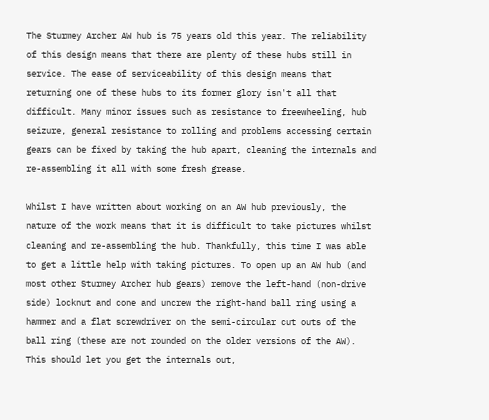The Sturmey Archer AW hub is 75 years old this year. The reliability of this design means that there are plenty of these hubs still in service. The ease of serviceability of this design means that returning one of these hubs to its former glory isn't all that difficult. Many minor issues such as resistance to freewheeling, hub seizure, general resistance to rolling and problems accessing certain gears can be fixed by taking the hub apart, cleaning the internals and re-assembling it all with some fresh grease.

Whilst I have written about working on an AW hub previously, the nature of the work means that it is difficult to take pictures whilst cleaning and re-assembling the hub. Thankfully, this time I was able to get a little help with taking pictures. To open up an AW hub (and most other Sturmey Archer hub gears) remove the left-hand (non-drive side) locknut and cone and uncrew the right-hand ball ring using a hammer and a flat screwdriver on the semi-circular cut outs of the ball ring (these are not rounded on the older versions of the AW). This should let you get the internals out,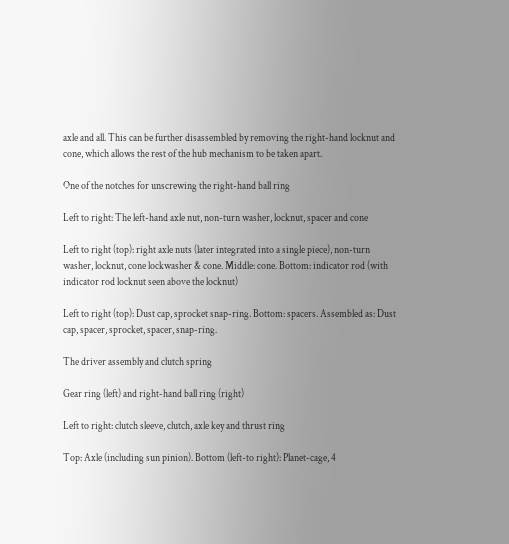axle and all. This can be further disassembled by removing the right-hand locknut and cone, which allows the rest of the hub mechanism to be taken apart.

One of the notches for unscrewing the right-hand ball ring

Left to right: The left-hand axle nut, non-turn washer, locknut, spacer and cone

Left to right (top): right axle nuts (later integrated into a single piece), non-turn washer, locknut, cone lockwasher & cone. Middle: cone. Bottom: indicator rod (with indicator rod locknut seen above the locknut)

Left to right (top): Dust cap, sprocket snap-ring. Bottom: spacers. Assembled as: Dust cap, spacer, sprocket, spacer, snap-ring.

The driver assembly and clutch spring

Gear ring (left) and right-hand ball ring (right)

Left to right: clutch sleeve, clutch, axle key and thrust ring

Top: Axle (including sun pinion). Bottom (left-to right): Planet-cage, 4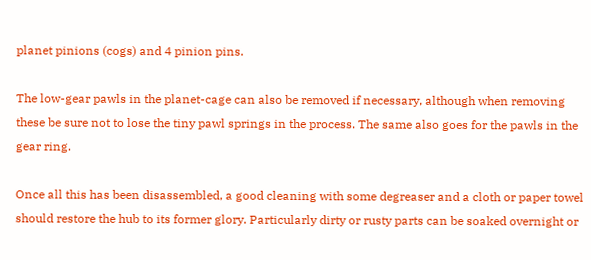planet pinions (cogs) and 4 pinion pins.

The low-gear pawls in the planet-cage can also be removed if necessary, although when removing these be sure not to lose the tiny pawl springs in the process. The same also goes for the pawls in the gear ring.

Once all this has been disassembled, a good cleaning with some degreaser and a cloth or paper towel should restore the hub to its former glory. Particularly dirty or rusty parts can be soaked overnight or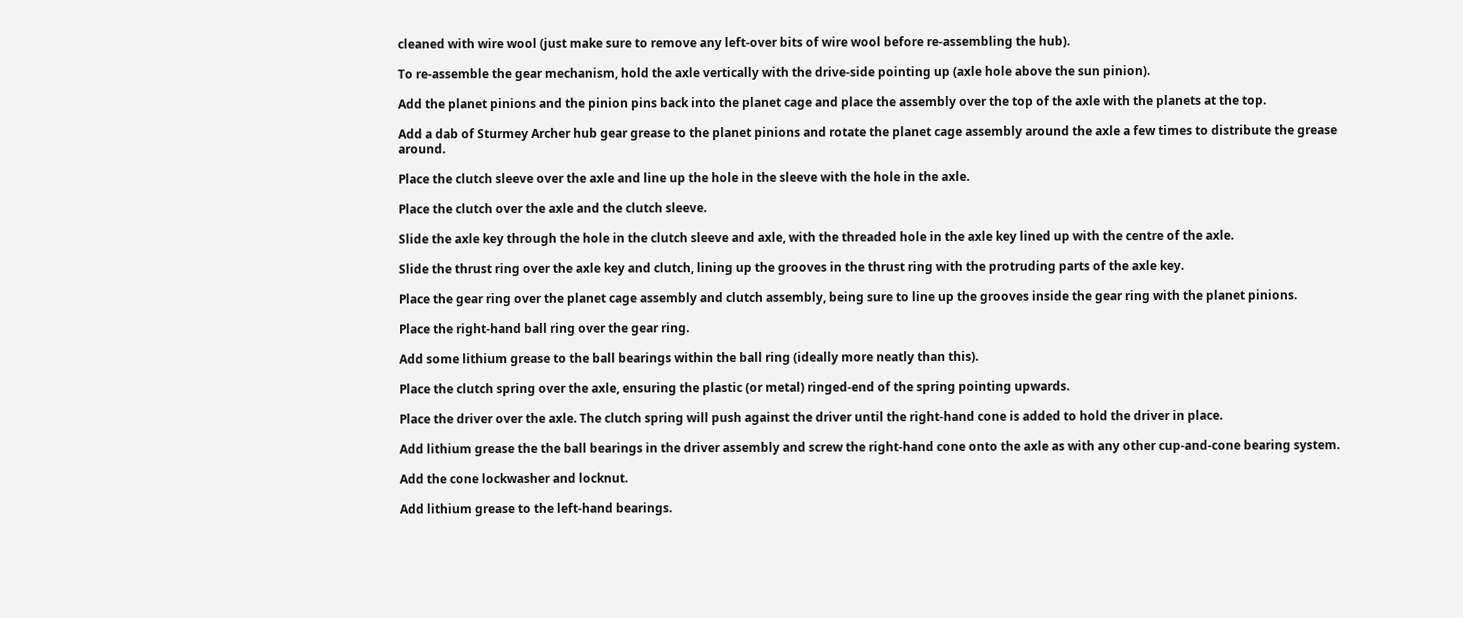cleaned with wire wool (just make sure to remove any left-over bits of wire wool before re-assembling the hub).

To re-assemble the gear mechanism, hold the axle vertically with the drive-side pointing up (axle hole above the sun pinion).

Add the planet pinions and the pinion pins back into the planet cage and place the assembly over the top of the axle with the planets at the top.

Add a dab of Sturmey Archer hub gear grease to the planet pinions and rotate the planet cage assembly around the axle a few times to distribute the grease around.

Place the clutch sleeve over the axle and line up the hole in the sleeve with the hole in the axle.

Place the clutch over the axle and the clutch sleeve.

Slide the axle key through the hole in the clutch sleeve and axle, with the threaded hole in the axle key lined up with the centre of the axle.

Slide the thrust ring over the axle key and clutch, lining up the grooves in the thrust ring with the protruding parts of the axle key.

Place the gear ring over the planet cage assembly and clutch assembly, being sure to line up the grooves inside the gear ring with the planet pinions.

Place the right-hand ball ring over the gear ring.

Add some lithium grease to the ball bearings within the ball ring (ideally more neatly than this).

Place the clutch spring over the axle, ensuring the plastic (or metal) ringed-end of the spring pointing upwards.

Place the driver over the axle. The clutch spring will push against the driver until the right-hand cone is added to hold the driver in place.

Add lithium grease the the ball bearings in the driver assembly and screw the right-hand cone onto the axle as with any other cup-and-cone bearing system.

Add the cone lockwasher and locknut.

Add lithium grease to the left-hand bearings.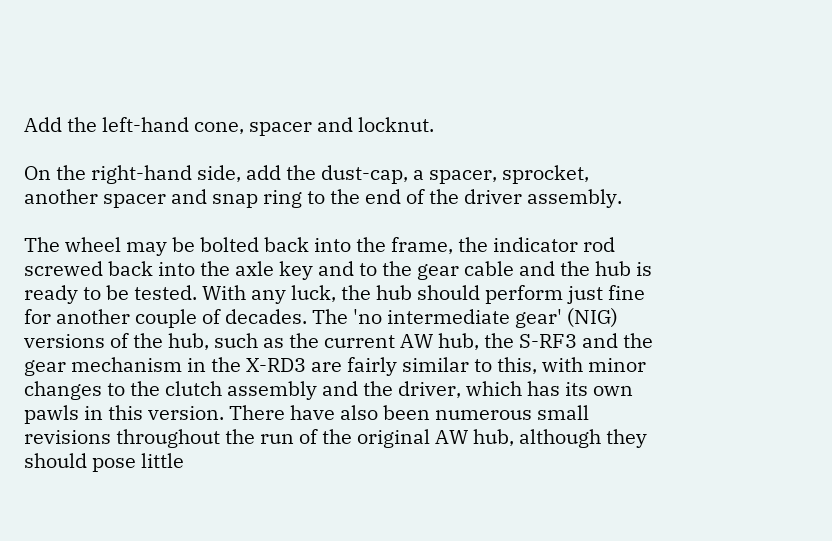Add the left-hand cone, spacer and locknut.

On the right-hand side, add the dust-cap, a spacer, sprocket, another spacer and snap ring to the end of the driver assembly.

The wheel may be bolted back into the frame, the indicator rod screwed back into the axle key and to the gear cable and the hub is ready to be tested. With any luck, the hub should perform just fine for another couple of decades. The 'no intermediate gear' (NIG) versions of the hub, such as the current AW hub, the S-RF3 and the gear mechanism in the X-RD3 are fairly similar to this, with minor changes to the clutch assembly and the driver, which has its own pawls in this version. There have also been numerous small revisions throughout the run of the original AW hub, although they should pose little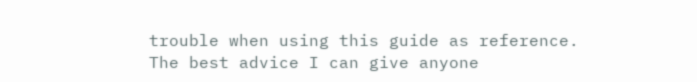trouble when using this guide as reference. The best advice I can give anyone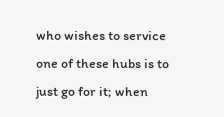who wishes to service one of these hubs is to just go for it; when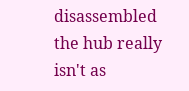disassembled the hub really isn't as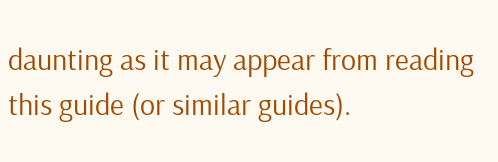daunting as it may appear from reading this guide (or similar guides).